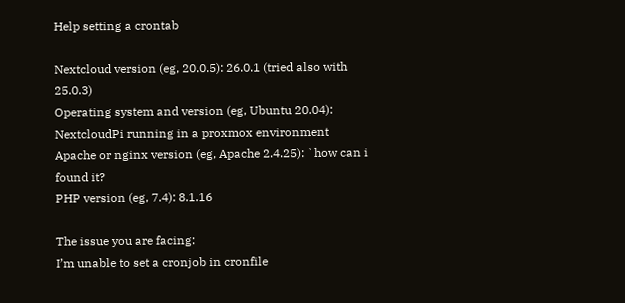Help setting a crontab

Nextcloud version (eg, 20.0.5): 26.0.1 (tried also with 25.0.3)
Operating system and version (eg, Ubuntu 20.04): NextcloudPi running in a proxmox environment
Apache or nginx version (eg, Apache 2.4.25): `how can i found it?
PHP version (eg, 7.4): 8.1.16

The issue you are facing:
I’m unable to set a cronjob in cronfile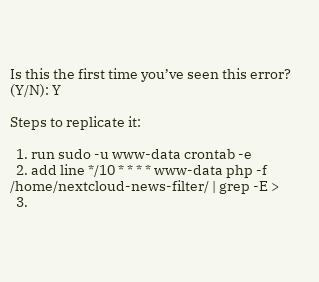Is this the first time you’ve seen this error? (Y/N): Y

Steps to replicate it:

  1. run sudo -u www-data crontab -e
  2. add line */10 * * * * www-data php -f /home/nextcloud-news-filter/ | grep -E >
  3.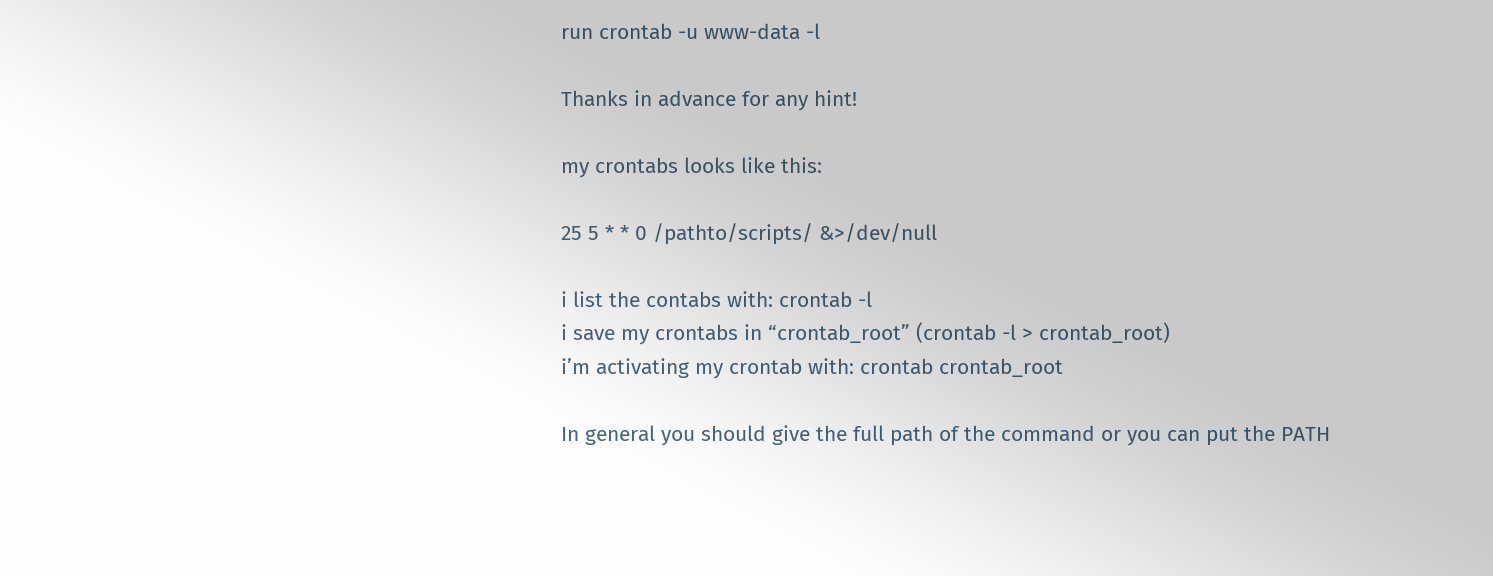run crontab -u www-data -l

Thanks in advance for any hint!

my crontabs looks like this:

25 5 * * 0 /pathto/scripts/ &>/dev/null

i list the contabs with: crontab -l
i save my crontabs in “crontab_root” (crontab -l > crontab_root)
i’m activating my crontab with: crontab crontab_root

In general you should give the full path of the command or you can put the PATH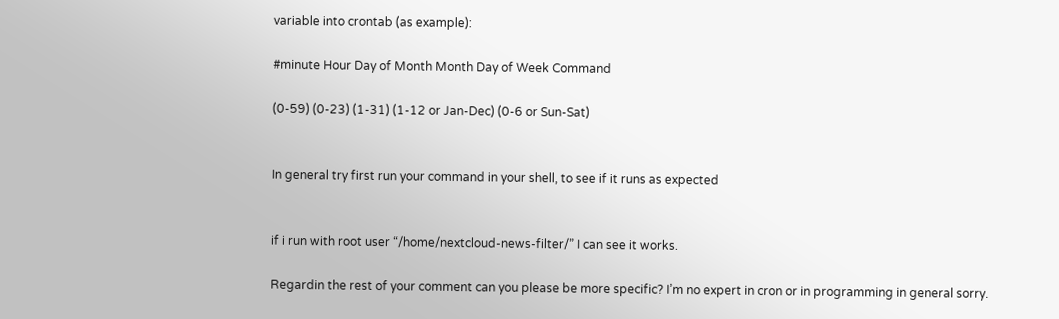variable into crontab (as example):

#minute Hour Day of Month Month Day of Week Command

(0-59) (0-23) (1-31) (1-12 or Jan-Dec) (0-6 or Sun-Sat)


In general try first run your command in your shell, to see if it runs as expected


if i run with root user “/home/nextcloud-news-filter/” I can see it works.

Regardin the rest of your comment can you please be more specific? I’m no expert in cron or in programming in general sorry.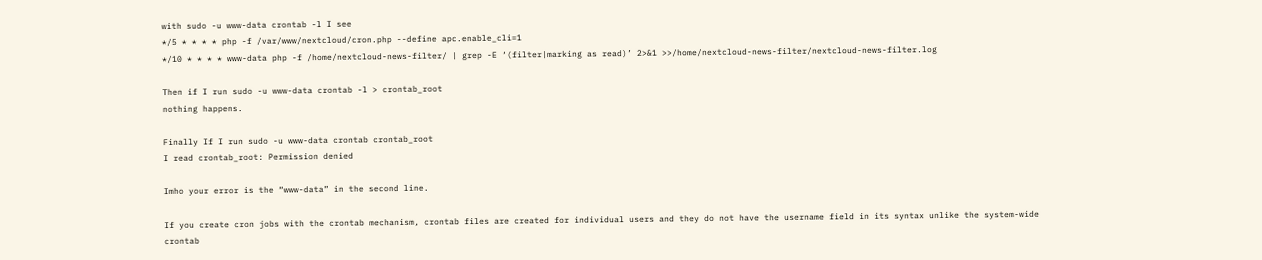with sudo -u www-data crontab -l I see
*/5 * * * * php -f /var/www/nextcloud/cron.php --define apc.enable_cli=1
*/10 * * * * www-data php -f /home/nextcloud-news-filter/ | grep -E ‘(filter|marking as read)’ 2>&1 >>/home/nextcloud-news-filter/nextcloud-news-filter.log

Then if I run sudo -u www-data crontab -l > crontab_root
nothing happens.

Finally If I run sudo -u www-data crontab crontab_root
I read crontab_root: Permission denied

Imho your error is the “www-data” in the second line.

If you create cron jobs with the crontab mechanism, crontab files are created for individual users and they do not have the username field in its syntax unlike the system-wide crontab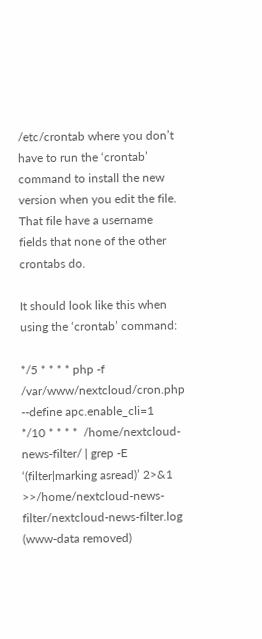/etc/crontab where you don’t have to run the ‘crontab’ command to install the new version when you edit the file. That file have a username fields that none of the other crontabs do.

It should look like this when using the ‘crontab’ command:

*/5 * * * * php -f /var/www/nextcloud/cron.php --define apc.enable_cli=1
*/10 * * * *  /home/nextcloud-news-filter/ | grep -E ‘(filter|marking asread)’ 2>&1 >>/home/nextcloud-news-filter/nextcloud-news-filter.log
(www-data removed)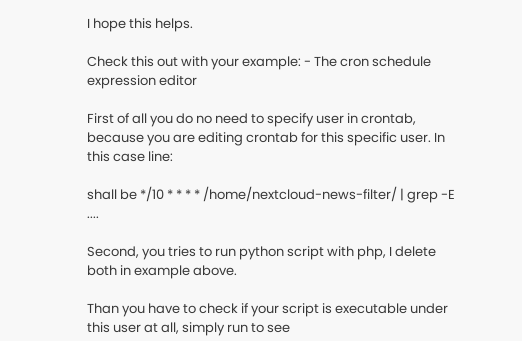I hope this helps.

Check this out with your example: - The cron schedule expression editor

First of all you do no need to specify user in crontab, because you are editing crontab for this specific user. In this case line:

shall be */10 * * * * /home/nextcloud-news-filter/ | grep -E ....

Second, you tries to run python script with php, I delete both in example above.

Than you have to check if your script is executable under this user at all, simply run to see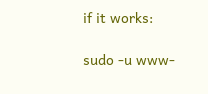if it works:

sudo -u www-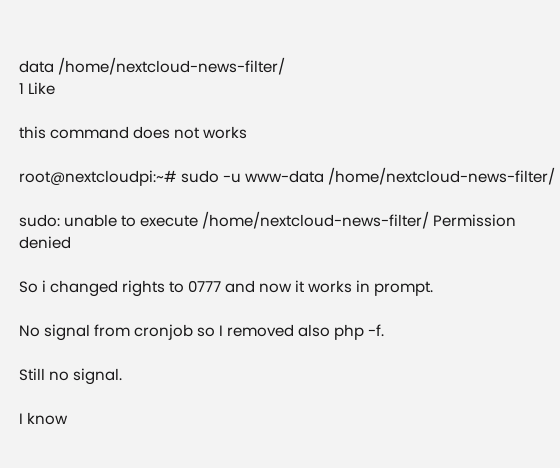data /home/nextcloud-news-filter/
1 Like

this command does not works

root@nextcloudpi:~# sudo -u www-data /home/nextcloud-news-filter/

sudo: unable to execute /home/nextcloud-news-filter/ Permission denied

So i changed rights to 0777 and now it works in prompt.

No signal from cronjob so I removed also php -f.

Still no signal.

I know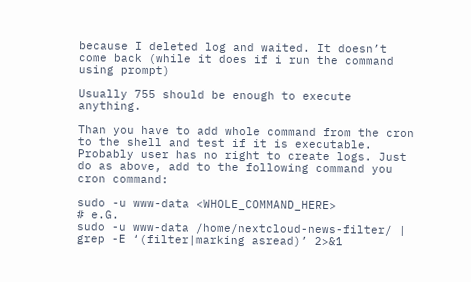because I deleted log and waited. It doesn’t come back (while it does if i run the command using prompt)

Usually 755 should be enough to execute anything.

Than you have to add whole command from the cron to the shell and test if it is executable. Probably user has no right to create logs. Just do as above, add to the following command you cron command:

sudo -u www-data <WHOLE_COMMAND_HERE>
# e.G.
sudo -u www-data /home/nextcloud-news-filter/ | grep -E ‘(filter|marking asread)’ 2>&1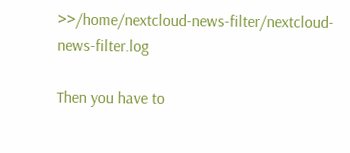>>/home/nextcloud-news-filter/nextcloud-news-filter.log

Then you have to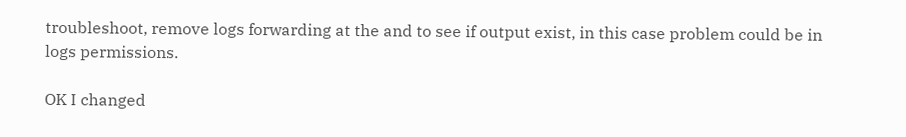troubleshoot, remove logs forwarding at the and to see if output exist, in this case problem could be in logs permissions.

OK I changed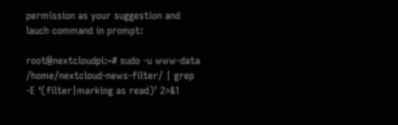permission as your suggestion and lauch command in prompt:

root@nextcloudpi:~# sudo -u www-data /home/nextcloud-news-filter/ | grep -E ‘(filter|marking as read)’ 2>&1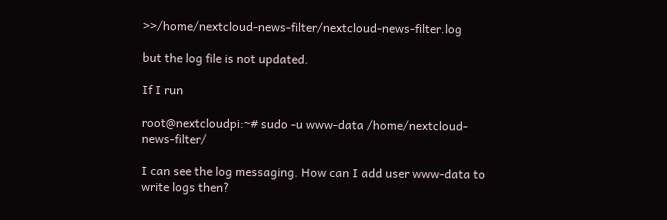>>/home/nextcloud-news-filter/nextcloud-news-filter.log

but the log file is not updated.

If I run

root@nextcloudpi:~# sudo -u www-data /home/nextcloud-news-filter/

I can see the log messaging. How can I add user www-data to write logs then?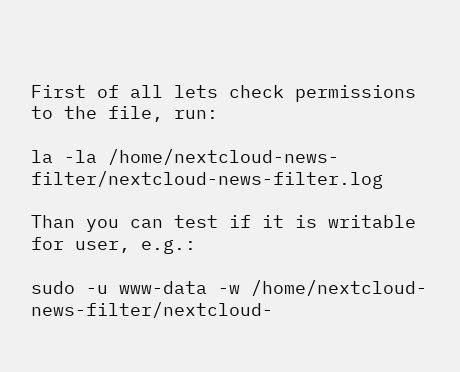First of all lets check permissions to the file, run:

la -la /home/nextcloud-news-filter/nextcloud-news-filter.log

Than you can test if it is writable for user, e.g.:

sudo -u www-data -w /home/nextcloud-news-filter/nextcloud-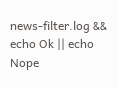news-filter.log && echo Ok || echo Nope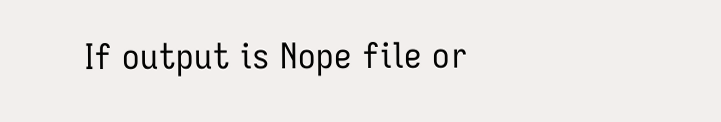If output is Nope file or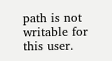path is not writable for this user.